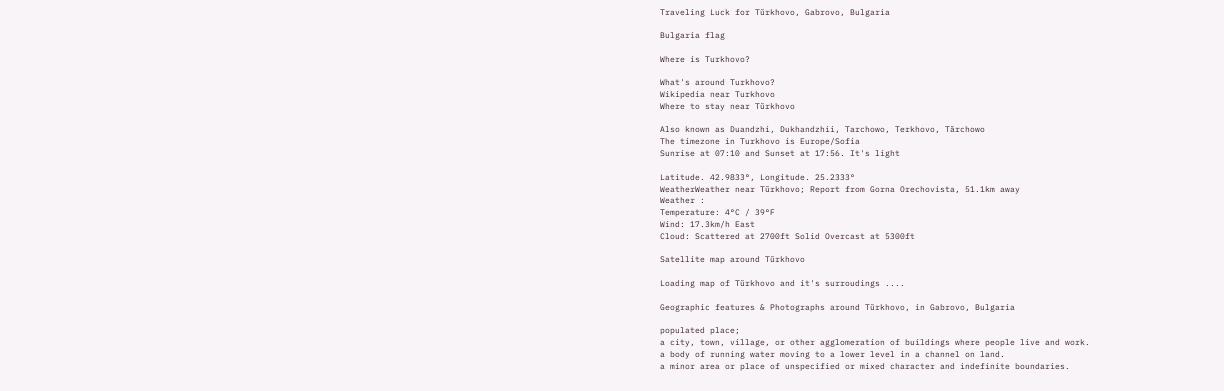Traveling Luck for Tŭrkhovo, Gabrovo, Bulgaria

Bulgaria flag

Where is Turkhovo?

What's around Turkhovo?
Wikipedia near Turkhovo
Where to stay near Tŭrkhovo

Also known as Duandzhi, Dukhandzhii, Tarchowo, Terkhovo, Tărchowo
The timezone in Turkhovo is Europe/Sofia
Sunrise at 07:10 and Sunset at 17:56. It's light

Latitude. 42.9833°, Longitude. 25.2333°
WeatherWeather near Tŭrkhovo; Report from Gorna Orechovista, 51.1km away
Weather :
Temperature: 4°C / 39°F
Wind: 17.3km/h East
Cloud: Scattered at 2700ft Solid Overcast at 5300ft

Satellite map around Tŭrkhovo

Loading map of Tŭrkhovo and it's surroudings ....

Geographic features & Photographs around Tŭrkhovo, in Gabrovo, Bulgaria

populated place;
a city, town, village, or other agglomeration of buildings where people live and work.
a body of running water moving to a lower level in a channel on land.
a minor area or place of unspecified or mixed character and indefinite boundaries.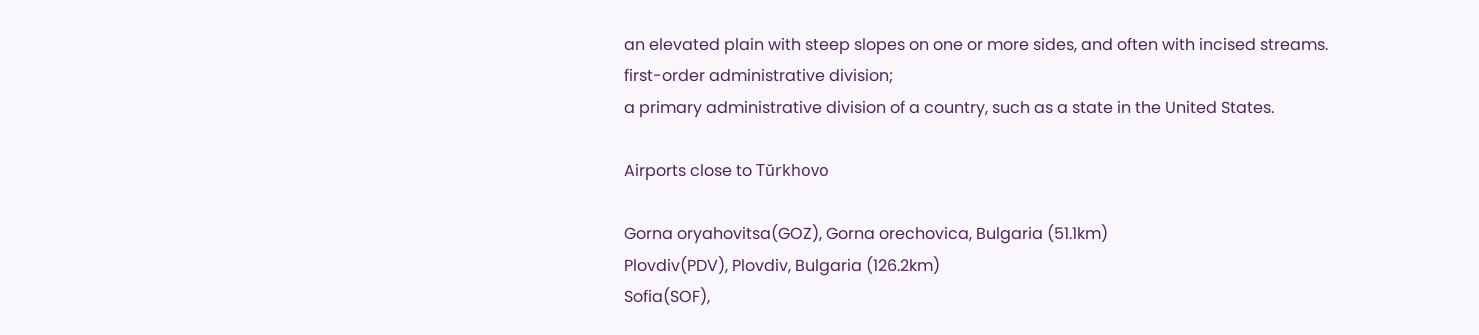an elevated plain with steep slopes on one or more sides, and often with incised streams.
first-order administrative division;
a primary administrative division of a country, such as a state in the United States.

Airports close to Tŭrkhovo

Gorna oryahovitsa(GOZ), Gorna orechovica, Bulgaria (51.1km)
Plovdiv(PDV), Plovdiv, Bulgaria (126.2km)
Sofia(SOF),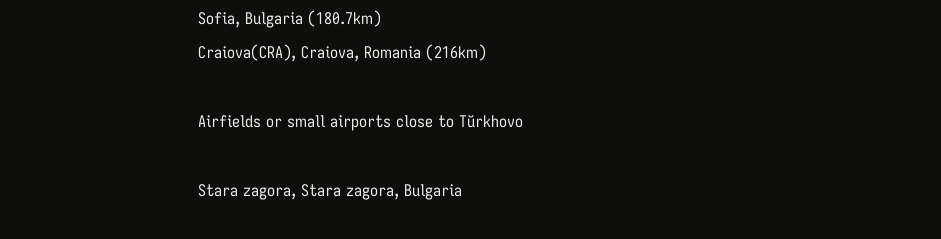Sofia, Bulgaria (180.7km)
Craiova(CRA), Craiova, Romania (216km)

Airfields or small airports close to Tŭrkhovo

Stara zagora, Stara zagora, Bulgaria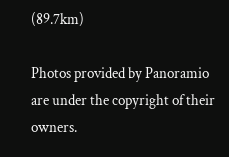(89.7km)

Photos provided by Panoramio are under the copyright of their owners.